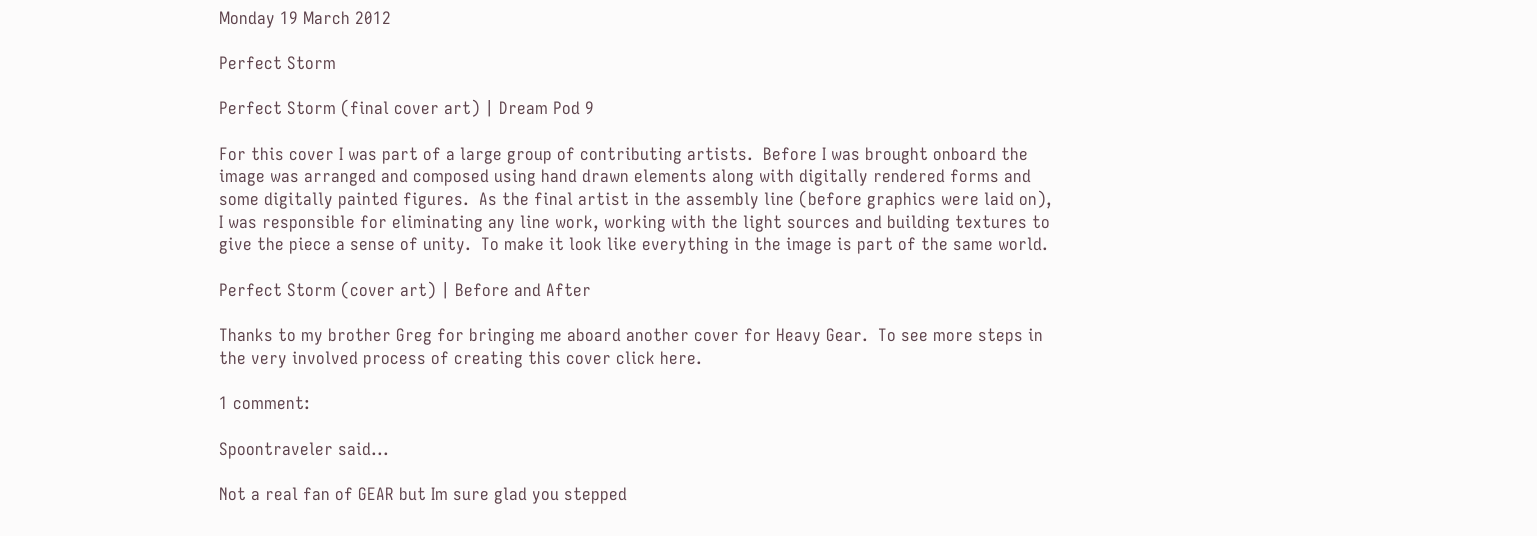Monday 19 March 2012

Perfect Storm

Perfect Storm (final cover art) | Dream Pod 9

For this cover I was part of a large group of contributing artists.  Before I was brought onboard the image was arranged and composed using hand drawn elements along with digitally rendered forms and some digitally painted figures.  As the final artist in the assembly line (before graphics were laid on), I was responsible for eliminating any line work, working with the light sources and building textures to give the piece a sense of unity.  To make it look like everything in the image is part of the same world.

Perfect Storm (cover art) | Before and After

Thanks to my brother Greg for bringing me aboard another cover for Heavy Gear.  To see more steps in the very involved process of creating this cover click here.

1 comment:

Spoontraveler said...

Not a real fan of GEAR but Im sure glad you stepped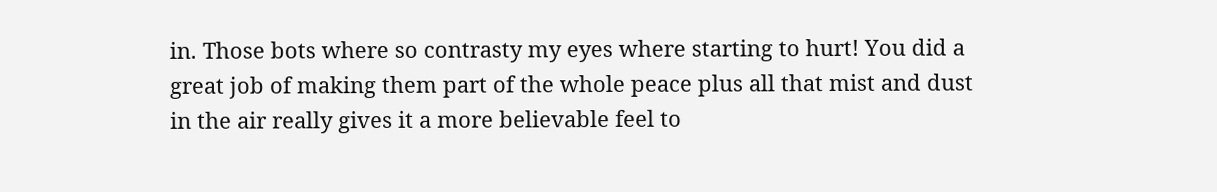in. Those bots where so contrasty my eyes where starting to hurt! You did a great job of making them part of the whole peace plus all that mist and dust in the air really gives it a more believable feel to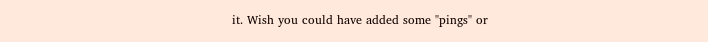it. Wish you could have added some "pings" or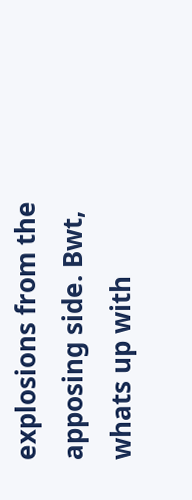explosions from the apposing side. Bwt, whats up with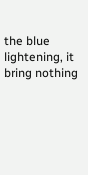the blue lightening, it bring nothing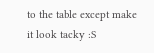to the table except make it look tacky :S